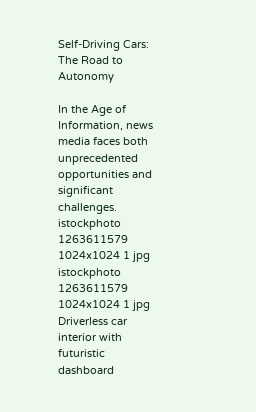Self-Driving Cars: The Road to Autonomy

In the Age of Information, news media faces both unprecedented opportunities and significant challenges.
istockphoto 1263611579 1024x1024 1 jpg istockphoto 1263611579 1024x1024 1 jpg
Driverless car interior with futuristic dashboard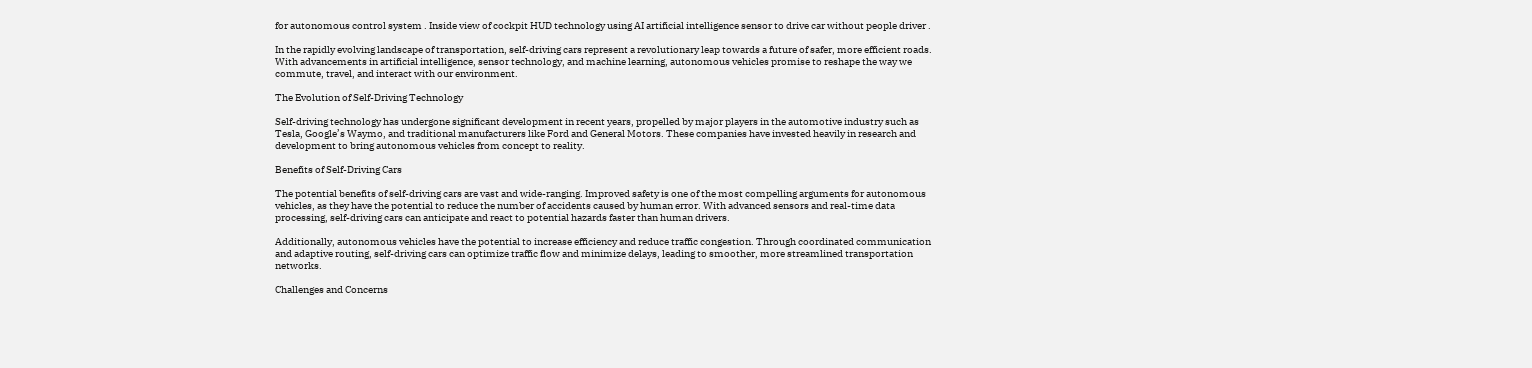for autonomous control system . Inside view of cockpit HUD technology using AI artificial intelligence sensor to drive car without people driver .

In the rapidly evolving landscape of transportation, self-driving cars represent a revolutionary leap towards a future of safer, more efficient roads. With advancements in artificial intelligence, sensor technology, and machine learning, autonomous vehicles promise to reshape the way we commute, travel, and interact with our environment.

The Evolution of Self-Driving Technology

Self-driving technology has undergone significant development in recent years, propelled by major players in the automotive industry such as Tesla, Google’s Waymo, and traditional manufacturers like Ford and General Motors. These companies have invested heavily in research and development to bring autonomous vehicles from concept to reality.

Benefits of Self-Driving Cars

The potential benefits of self-driving cars are vast and wide-ranging. Improved safety is one of the most compelling arguments for autonomous vehicles, as they have the potential to reduce the number of accidents caused by human error. With advanced sensors and real-time data processing, self-driving cars can anticipate and react to potential hazards faster than human drivers.

Additionally, autonomous vehicles have the potential to increase efficiency and reduce traffic congestion. Through coordinated communication and adaptive routing, self-driving cars can optimize traffic flow and minimize delays, leading to smoother, more streamlined transportation networks.

Challenges and Concerns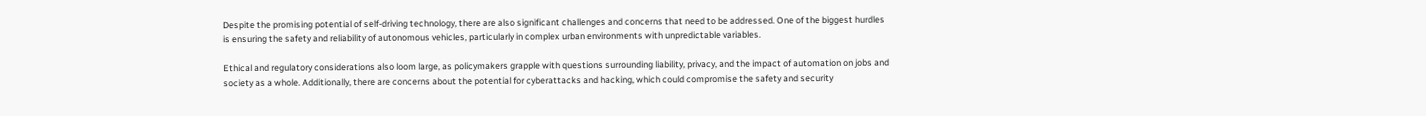Despite the promising potential of self-driving technology, there are also significant challenges and concerns that need to be addressed. One of the biggest hurdles is ensuring the safety and reliability of autonomous vehicles, particularly in complex urban environments with unpredictable variables.

Ethical and regulatory considerations also loom large, as policymakers grapple with questions surrounding liability, privacy, and the impact of automation on jobs and society as a whole. Additionally, there are concerns about the potential for cyberattacks and hacking, which could compromise the safety and security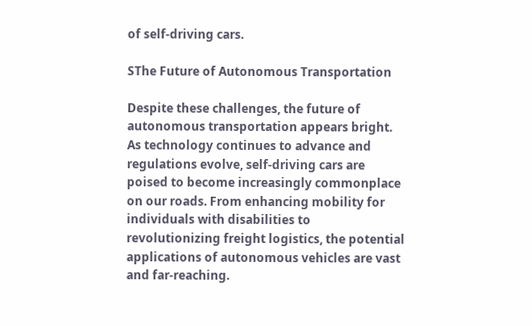of self-driving cars.

SThe Future of Autonomous Transportation

Despite these challenges, the future of autonomous transportation appears bright. As technology continues to advance and regulations evolve, self-driving cars are poised to become increasingly commonplace on our roads. From enhancing mobility for individuals with disabilities to revolutionizing freight logistics, the potential applications of autonomous vehicles are vast and far-reaching.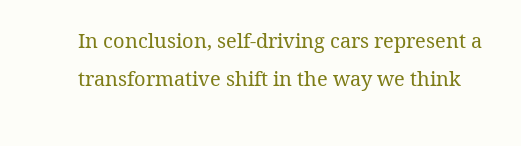In conclusion, self-driving cars represent a transformative shift in the way we think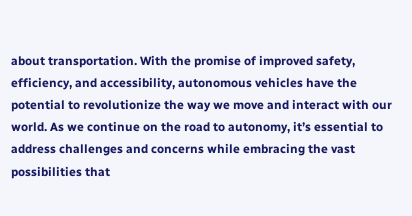about transportation. With the promise of improved safety, efficiency, and accessibility, autonomous vehicles have the potential to revolutionize the way we move and interact with our world. As we continue on the road to autonomy, it’s essential to address challenges and concerns while embracing the vast possibilities that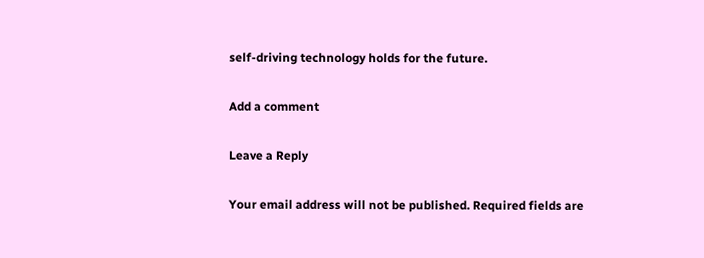self-driving technology holds for the future.

Add a comment

Leave a Reply

Your email address will not be published. Required fields are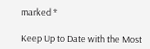marked *

Keep Up to Date with the Most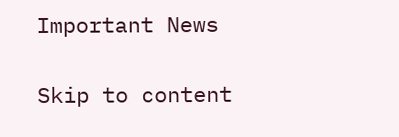Important News

Skip to content